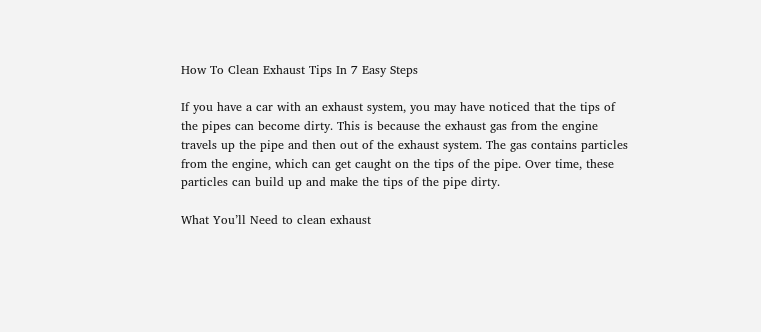How To Clean Exhaust Tips In 7 Easy Steps

If you have a car with an exhaust system, you may have noticed that the tips of the pipes can become dirty. This is because the exhaust gas from the engine travels up the pipe and then out of the exhaust system. The gas contains particles from the engine, which can get caught on the tips of the pipe. Over time, these particles can build up and make the tips of the pipe dirty.

What You’ll Need to clean exhaust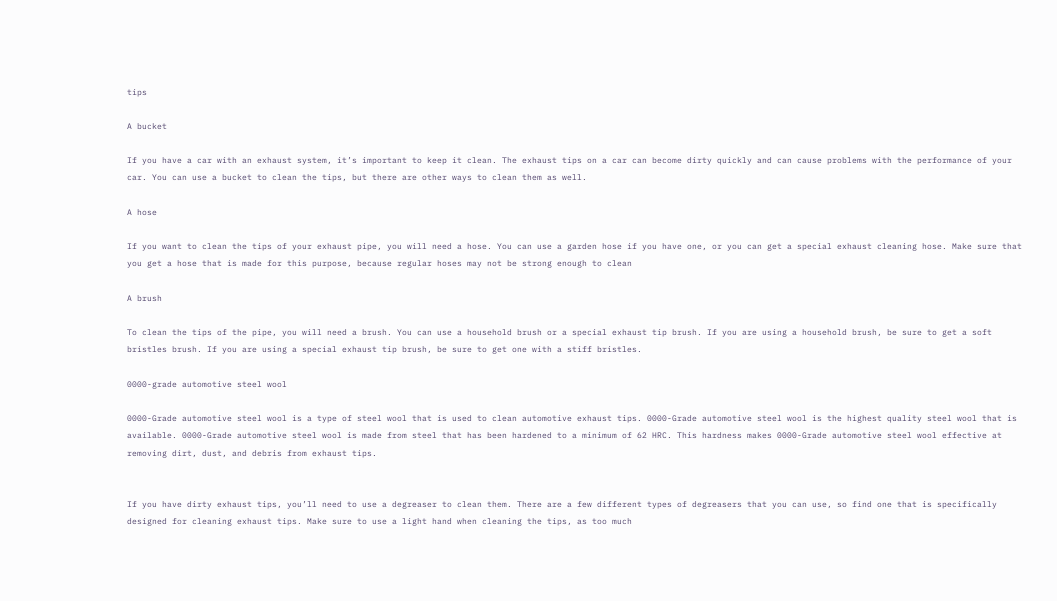tips

A bucket

If you have a car with an exhaust system, it’s important to keep it clean. The exhaust tips on a car can become dirty quickly and can cause problems with the performance of your car. You can use a bucket to clean the tips, but there are other ways to clean them as well.

A hose

If you want to clean the tips of your exhaust pipe, you will need a hose. You can use a garden hose if you have one, or you can get a special exhaust cleaning hose. Make sure that you get a hose that is made for this purpose, because regular hoses may not be strong enough to clean

A brush

To clean the tips of the pipe, you will need a brush. You can use a household brush or a special exhaust tip brush. If you are using a household brush, be sure to get a soft bristles brush. If you are using a special exhaust tip brush, be sure to get one with a stiff bristles.

0000-grade automotive steel wool

0000-Grade automotive steel wool is a type of steel wool that is used to clean automotive exhaust tips. 0000-Grade automotive steel wool is the highest quality steel wool that is available. 0000-Grade automotive steel wool is made from steel that has been hardened to a minimum of 62 HRC. This hardness makes 0000-Grade automotive steel wool effective at removing dirt, dust, and debris from exhaust tips.


If you have dirty exhaust tips, you’ll need to use a degreaser to clean them. There are a few different types of degreasers that you can use, so find one that is specifically designed for cleaning exhaust tips. Make sure to use a light hand when cleaning the tips, as too much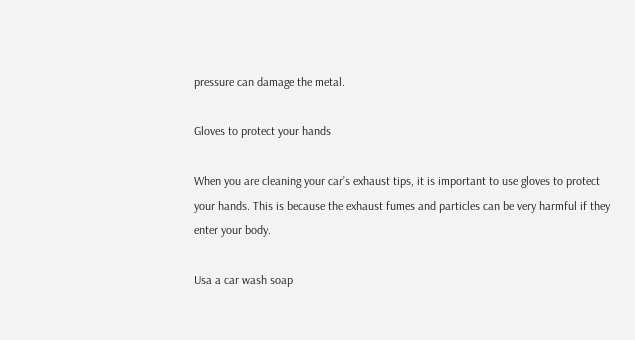pressure can damage the metal.

Gloves to protect your hands

When you are cleaning your car’s exhaust tips, it is important to use gloves to protect your hands. This is because the exhaust fumes and particles can be very harmful if they enter your body.

Usa a car wash soap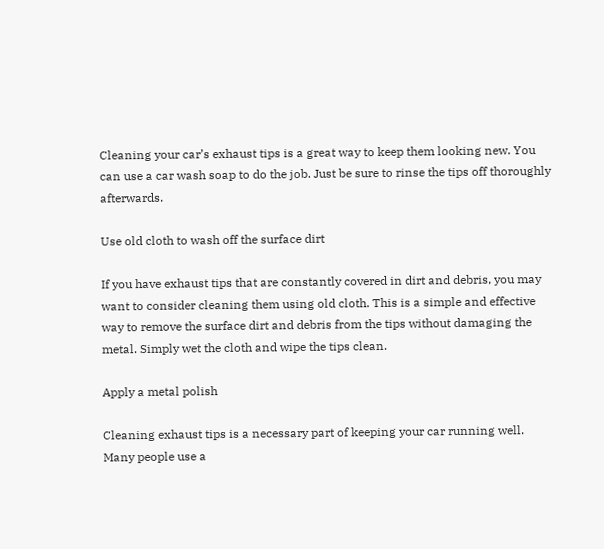Cleaning your car’s exhaust tips is a great way to keep them looking new. You can use a car wash soap to do the job. Just be sure to rinse the tips off thoroughly afterwards.

Use old cloth to wash off the surface dirt

If you have exhaust tips that are constantly covered in dirt and debris, you may want to consider cleaning them using old cloth. This is a simple and effective way to remove the surface dirt and debris from the tips without damaging the metal. Simply wet the cloth and wipe the tips clean.

Apply a metal polish

Cleaning exhaust tips is a necessary part of keeping your car running well. Many people use a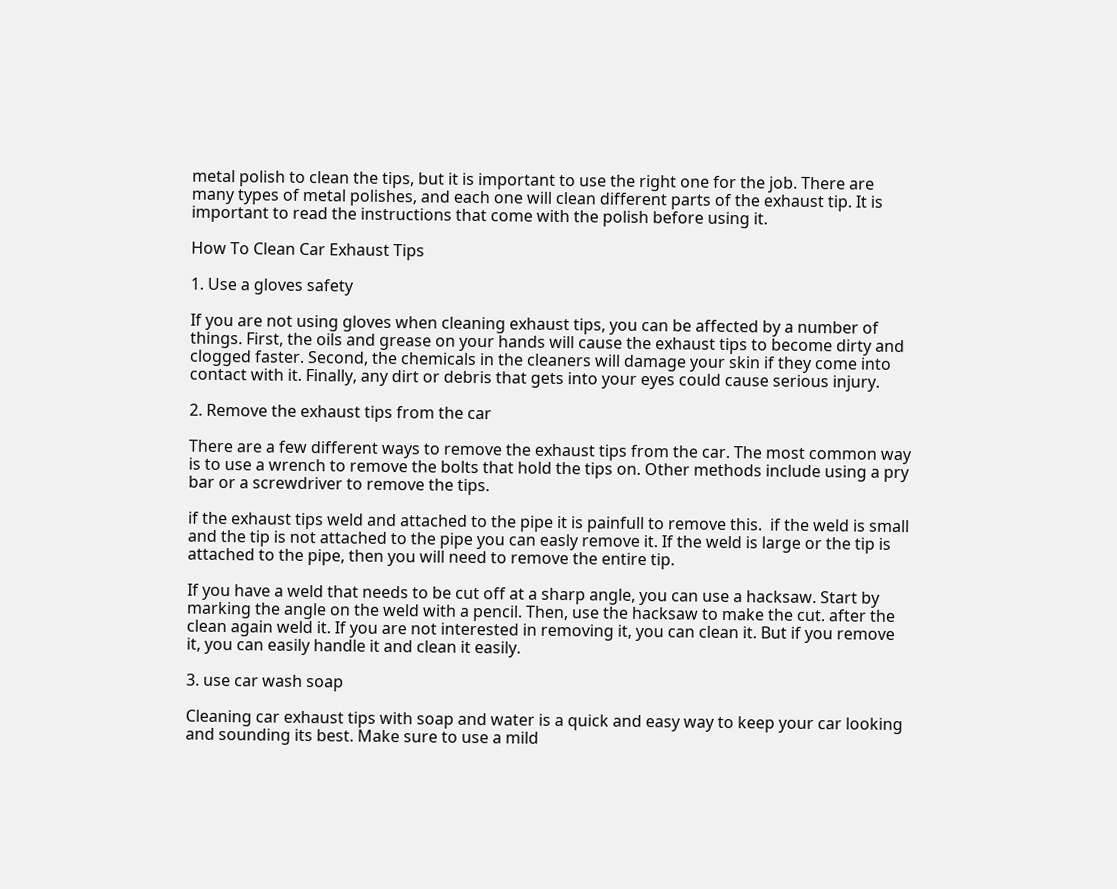metal polish to clean the tips, but it is important to use the right one for the job. There are many types of metal polishes, and each one will clean different parts of the exhaust tip. It is important to read the instructions that come with the polish before using it.

How To Clean Car Exhaust Tips

1. Use a gloves safety

If you are not using gloves when cleaning exhaust tips, you can be affected by a number of things. First, the oils and grease on your hands will cause the exhaust tips to become dirty and clogged faster. Second, the chemicals in the cleaners will damage your skin if they come into contact with it. Finally, any dirt or debris that gets into your eyes could cause serious injury.

2. Remove the exhaust tips from the car

There are a few different ways to remove the exhaust tips from the car. The most common way is to use a wrench to remove the bolts that hold the tips on. Other methods include using a pry bar or a screwdriver to remove the tips.

if the exhaust tips weld and attached to the pipe it is painfull to remove this.  if the weld is small and the tip is not attached to the pipe you can easly remove it. If the weld is large or the tip is attached to the pipe, then you will need to remove the entire tip.

If you have a weld that needs to be cut off at a sharp angle, you can use a hacksaw. Start by marking the angle on the weld with a pencil. Then, use the hacksaw to make the cut. after the clean again weld it. If you are not interested in removing it, you can clean it. But if you remove it, you can easily handle it and clean it easily.

3. use car wash soap

Cleaning car exhaust tips with soap and water is a quick and easy way to keep your car looking and sounding its best. Make sure to use a mild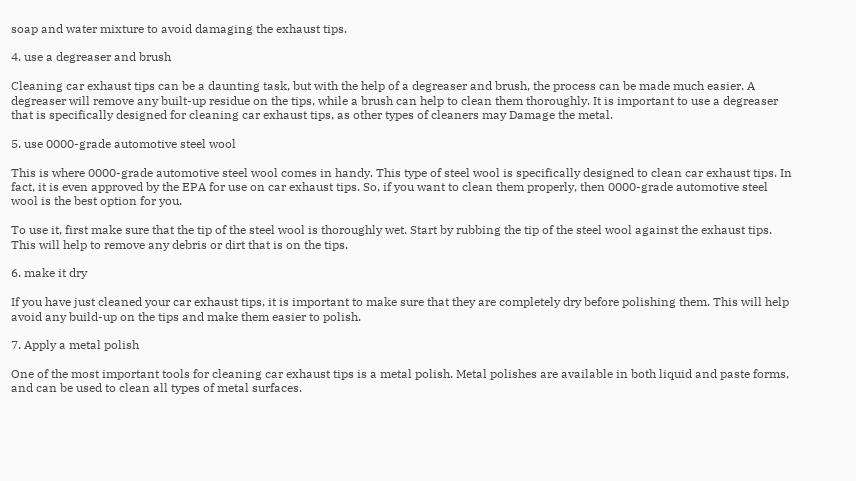soap and water mixture to avoid damaging the exhaust tips.

4. use a degreaser and brush

Cleaning car exhaust tips can be a daunting task, but with the help of a degreaser and brush, the process can be made much easier. A degreaser will remove any built-up residue on the tips, while a brush can help to clean them thoroughly. It is important to use a degreaser that is specifically designed for cleaning car exhaust tips, as other types of cleaners may Damage the metal.

5. use 0000-grade automotive steel wool

This is where 0000-grade automotive steel wool comes in handy. This type of steel wool is specifically designed to clean car exhaust tips. In fact, it is even approved by the EPA for use on car exhaust tips. So, if you want to clean them properly, then 0000-grade automotive steel wool is the best option for you.

To use it, first make sure that the tip of the steel wool is thoroughly wet. Start by rubbing the tip of the steel wool against the exhaust tips. This will help to remove any debris or dirt that is on the tips.

6. make it dry

If you have just cleaned your car exhaust tips, it is important to make sure that they are completely dry before polishing them. This will help avoid any build-up on the tips and make them easier to polish.

7. Apply a metal polish

One of the most important tools for cleaning car exhaust tips is a metal polish. Metal polishes are available in both liquid and paste forms, and can be used to clean all types of metal surfaces.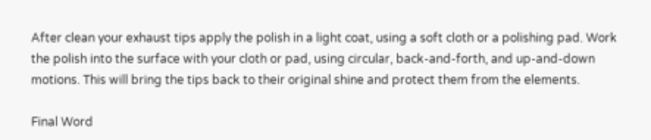After clean your exhaust tips apply the polish in a light coat, using a soft cloth or a polishing pad. Work the polish into the surface with your cloth or pad, using circular, back-and-forth, and up-and-down motions. This will bring the tips back to their original shine and protect them from the elements.

Final Word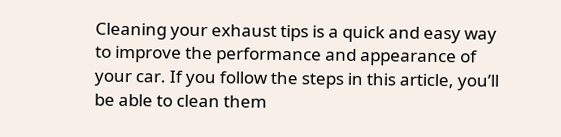Cleaning your exhaust tips is a quick and easy way to improve the performance and appearance of your car. If you follow the steps in this article, you’ll be able to clean them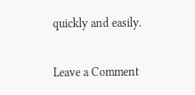quickly and easily.

Leave a Comment